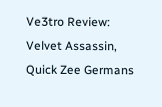Ve3tro Review: Velvet Assassin, Quick Zee Germans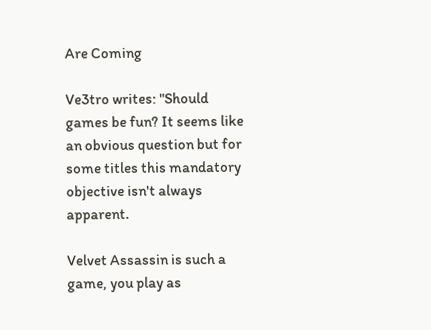Are Coming

Ve3tro writes: "Should games be fun? It seems like an obvious question but for some titles this mandatory objective isn't always apparent.

Velvet Assassin is such a game, you play as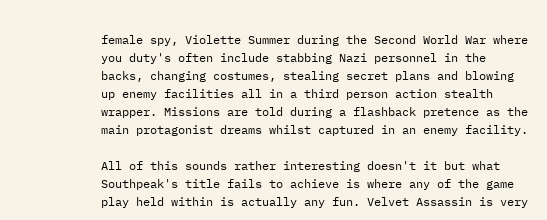female spy, Violette Summer during the Second World War where you duty's often include stabbing Nazi personnel in the backs, changing costumes, stealing secret plans and blowing up enemy facilities all in a third person action stealth wrapper. Missions are told during a flashback pretence as the main protagonist dreams whilst captured in an enemy facility.

All of this sounds rather interesting doesn't it but what Southpeak's title fails to achieve is where any of the game play held within is actually any fun. Velvet Assassin is very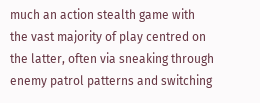much an action stealth game with the vast majority of play centred on the latter, often via sneaking through enemy patrol patterns and switching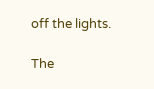off the lights.

The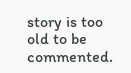story is too old to be commented.